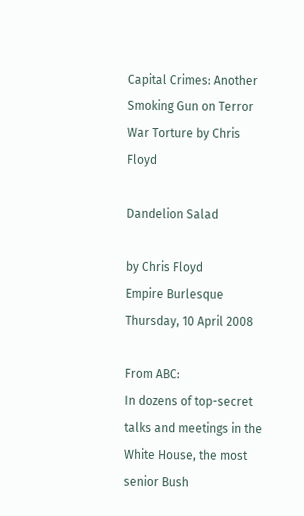Capital Crimes: Another Smoking Gun on Terror War Torture by Chris Floyd

Dandelion Salad

by Chris Floyd
Empire Burlesque
Thursday, 10 April 2008

From ABC:
In dozens of top-secret talks and meetings in the White House, the most senior Bush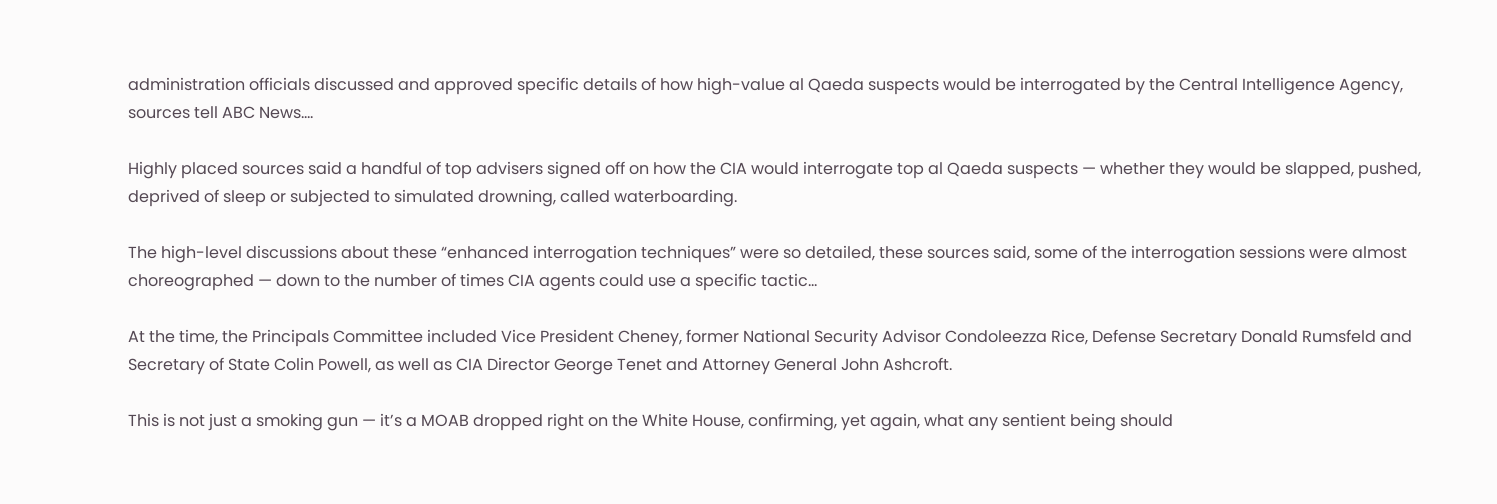administration officials discussed and approved specific details of how high-value al Qaeda suspects would be interrogated by the Central Intelligence Agency, sources tell ABC News….

Highly placed sources said a handful of top advisers signed off on how the CIA would interrogate top al Qaeda suspects — whether they would be slapped, pushed, deprived of sleep or subjected to simulated drowning, called waterboarding.

The high-level discussions about these “enhanced interrogation techniques” were so detailed, these sources said, some of the interrogation sessions were almost choreographed — down to the number of times CIA agents could use a specific tactic…

At the time, the Principals Committee included Vice President Cheney, former National Security Advisor Condoleezza Rice, Defense Secretary Donald Rumsfeld and Secretary of State Colin Powell, as well as CIA Director George Tenet and Attorney General John Ashcroft.

This is not just a smoking gun — it’s a MOAB dropped right on the White House, confirming, yet again, what any sentient being should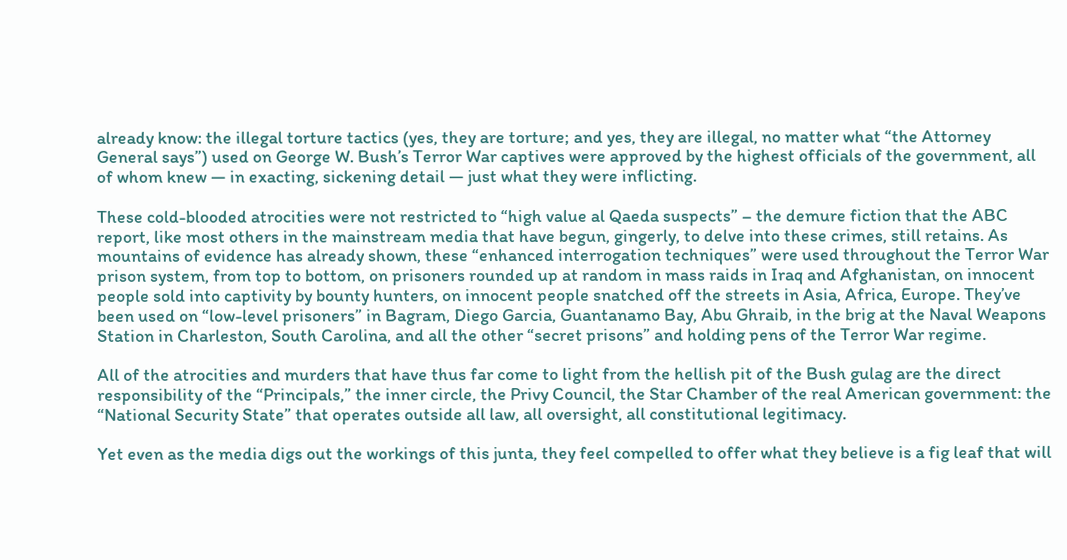already know: the illegal torture tactics (yes, they are torture; and yes, they are illegal, no matter what “the Attorney General says”) used on George W. Bush’s Terror War captives were approved by the highest officials of the government, all of whom knew — in exacting, sickening detail — just what they were inflicting.

These cold-blooded atrocities were not restricted to “high value al Qaeda suspects” – the demure fiction that the ABC report, like most others in the mainstream media that have begun, gingerly, to delve into these crimes, still retains. As mountains of evidence has already shown, these “enhanced interrogation techniques” were used throughout the Terror War prison system, from top to bottom, on prisoners rounded up at random in mass raids in Iraq and Afghanistan, on innocent people sold into captivity by bounty hunters, on innocent people snatched off the streets in Asia, Africa, Europe. They’ve been used on “low-level prisoners” in Bagram, Diego Garcia, Guantanamo Bay, Abu Ghraib, in the brig at the Naval Weapons Station in Charleston, South Carolina, and all the other “secret prisons” and holding pens of the Terror War regime.

All of the atrocities and murders that have thus far come to light from the hellish pit of the Bush gulag are the direct responsibility of the “Principals,” the inner circle, the Privy Council, the Star Chamber of the real American government: the “National Security State” that operates outside all law, all oversight, all constitutional legitimacy.

Yet even as the media digs out the workings of this junta, they feel compelled to offer what they believe is a fig leaf that will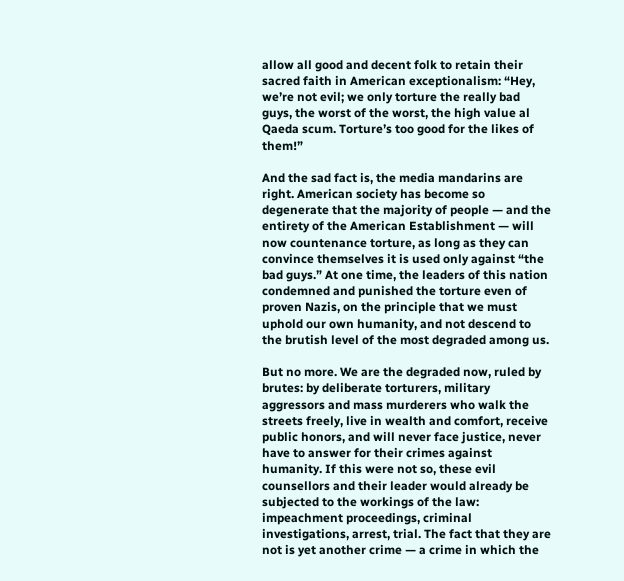allow all good and decent folk to retain their sacred faith in American exceptionalism: “Hey, we’re not evil; we only torture the really bad guys, the worst of the worst, the high value al Qaeda scum. Torture’s too good for the likes of them!”

And the sad fact is, the media mandarins are right. American society has become so degenerate that the majority of people — and the entirety of the American Establishment — will now countenance torture, as long as they can convince themselves it is used only against “the bad guys.” At one time, the leaders of this nation condemned and punished the torture even of proven Nazis, on the principle that we must uphold our own humanity, and not descend to the brutish level of the most degraded among us.

But no more. We are the degraded now, ruled by brutes: by deliberate torturers, military aggressors and mass murderers who walk the streets freely, live in wealth and comfort, receive public honors, and will never face justice, never have to answer for their crimes against humanity. If this were not so, these evil counsellors and their leader would already be subjected to the workings of the law: impeachment proceedings, criminal investigations, arrest, trial. The fact that they are not is yet another crime — a crime in which the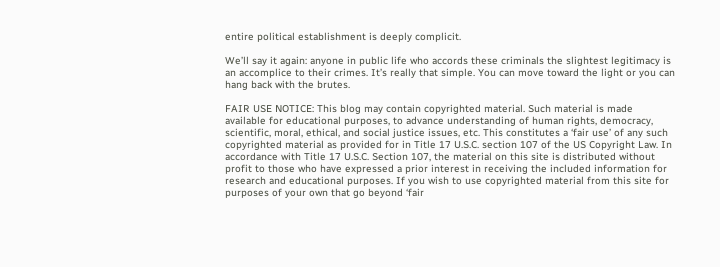entire political establishment is deeply complicit.

We’ll say it again: anyone in public life who accords these criminals the slightest legitimacy is an accomplice to their crimes. It’s really that simple. You can move toward the light or you can hang back with the brutes.

FAIR USE NOTICE: This blog may contain copyrighted material. Such material is made available for educational purposes, to advance understanding of human rights, democracy, scientific, moral, ethical, and social justice issues, etc. This constitutes a ‘fair use’ of any such copyrighted material as provided for in Title 17 U.S.C. section 107 of the US Copyright Law. In accordance with Title 17 U.S.C. Section 107, the material on this site is distributed without profit to those who have expressed a prior interest in receiving the included information for research and educational purposes. If you wish to use copyrighted material from this site for purposes of your own that go beyond ‘fair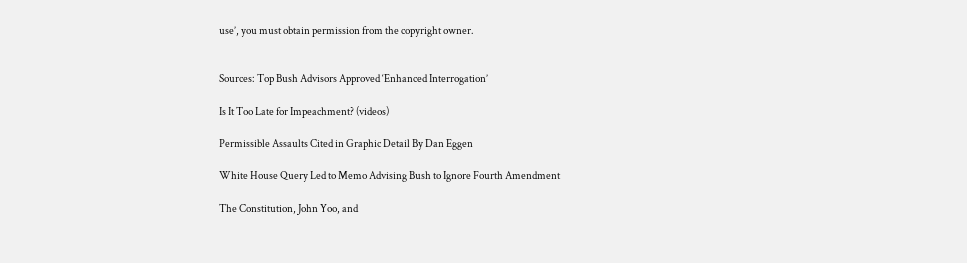use’, you must obtain permission from the copyright owner.


Sources: Top Bush Advisors Approved ‘Enhanced Interrogation’

Is It Too Late for Impeachment? (videos)

Permissible Assaults Cited in Graphic Detail By Dan Eggen

White House Query Led to Memo Advising Bush to Ignore Fourth Amendment

The Constitution, John Yoo, and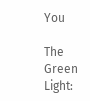You

The Green Light: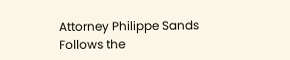Attorney Philippe Sands Follows the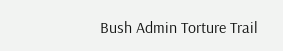Bush Admin Torture Trail